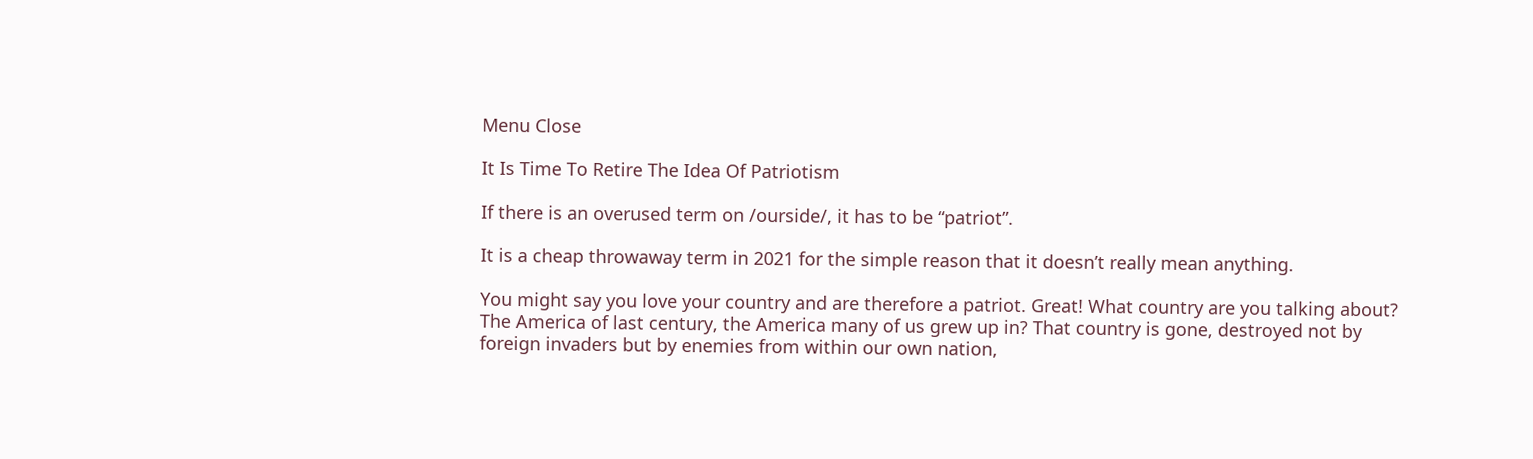Menu Close

It Is Time To Retire The Idea Of Patriotism

If there is an overused term on /ourside/, it has to be “patriot”.

It is a cheap throwaway term in 2021 for the simple reason that it doesn’t really mean anything.

You might say you love your country and are therefore a patriot. Great! What country are you talking about? The America of last century, the America many of us grew up in? That country is gone, destroyed not by foreign invaders but by enemies from within our own nation,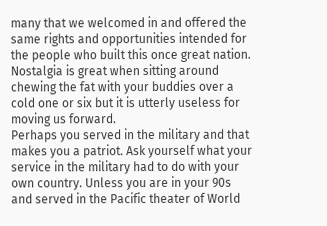many that we welcomed in and offered the same rights and opportunities intended for the people who built this once great nation. Nostalgia is great when sitting around chewing the fat with your buddies over a cold one or six but it is utterly useless for moving us forward.
Perhaps you served in the military and that makes you a patriot. Ask yourself what your service in the military had to do with your own country. Unless you are in your 90s and served in the Pacific theater of World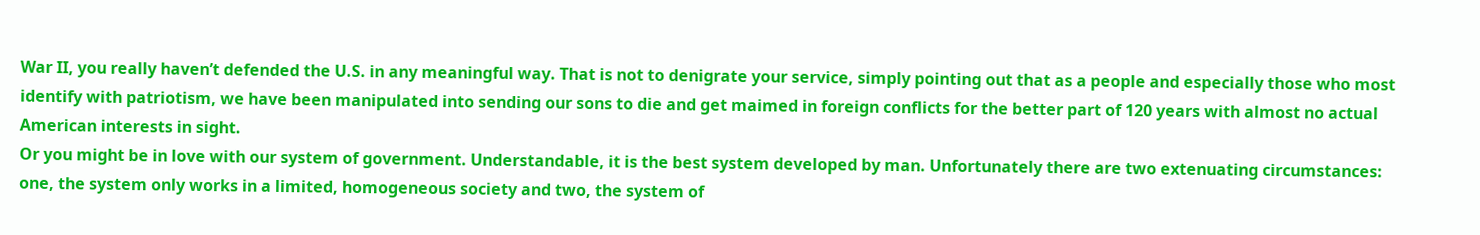War II, you really haven’t defended the U.S. in any meaningful way. That is not to denigrate your service, simply pointing out that as a people and especially those who most identify with patriotism, we have been manipulated into sending our sons to die and get maimed in foreign conflicts for the better part of 120 years with almost no actual American interests in sight.
Or you might be in love with our system of government. Understandable, it is the best system developed by man. Unfortunately there are two extenuating circumstances: one, the system only works in a limited, homogeneous society and two, the system of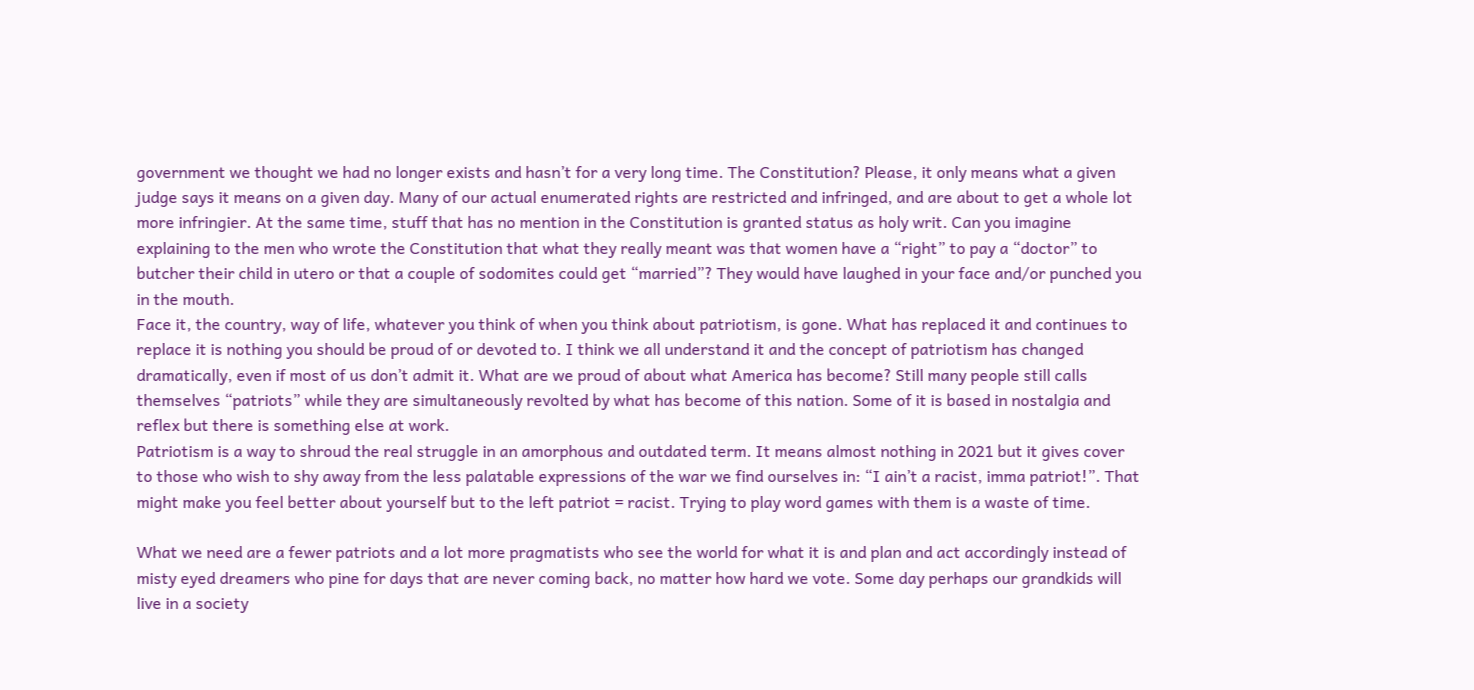government we thought we had no longer exists and hasn’t for a very long time. The Constitution? Please, it only means what a given judge says it means on a given day. Many of our actual enumerated rights are restricted and infringed, and are about to get a whole lot more infringier. At the same time, stuff that has no mention in the Constitution is granted status as holy writ. Can you imagine explaining to the men who wrote the Constitution that what they really meant was that women have a “right” to pay a “doctor” to butcher their child in utero or that a couple of sodomites could get “married”? They would have laughed in your face and/or punched you in the mouth.
Face it, the country, way of life, whatever you think of when you think about patriotism, is gone. What has replaced it and continues to replace it is nothing you should be proud of or devoted to. I think we all understand it and the concept of patriotism has changed dramatically, even if most of us don’t admit it. What are we proud of about what America has become? Still many people still calls themselves “patriots” while they are simultaneously revolted by what has become of this nation. Some of it is based in nostalgia and reflex but there is something else at work.
Patriotism is a way to shroud the real struggle in an amorphous and outdated term. It means almost nothing in 2021 but it gives cover to those who wish to shy away from the less palatable expressions of the war we find ourselves in: “I ain’t a racist, imma patriot!”. That might make you feel better about yourself but to the left patriot = racist. Trying to play word games with them is a waste of time.

What we need are a fewer patriots and a lot more pragmatists who see the world for what it is and plan and act accordingly instead of misty eyed dreamers who pine for days that are never coming back, no matter how hard we vote. Some day perhaps our grandkids will live in a society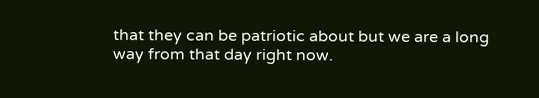that they can be patriotic about but we are a long way from that day right now.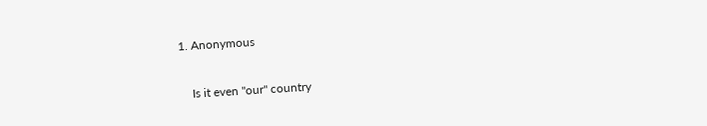1. Anonymous

    Is it even "our" country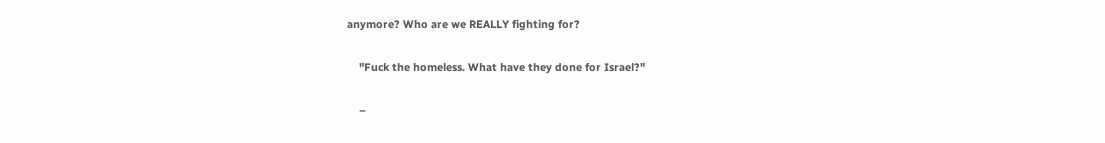anymore? Who are we REALLY fighting for?

    "Fuck the homeless. What have they done for Israel?"

    –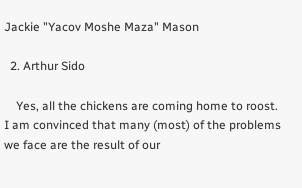Jackie "Yacov Moshe Maza" Mason

  2. Arthur Sido

    Yes, all the chickens are coming home to roost. I am convinced that many (most) of the problems we face are the result of our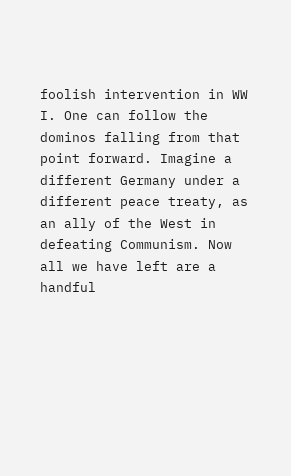foolish intervention in WW I. One can follow the dominos falling from that point forward. Imagine a different Germany under a different peace treaty, as an ally of the West in defeating Communism. Now all we have left are a handful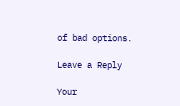of bad options.

Leave a Reply

Your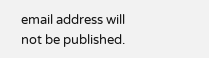email address will not be published.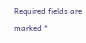Required fields are marked *